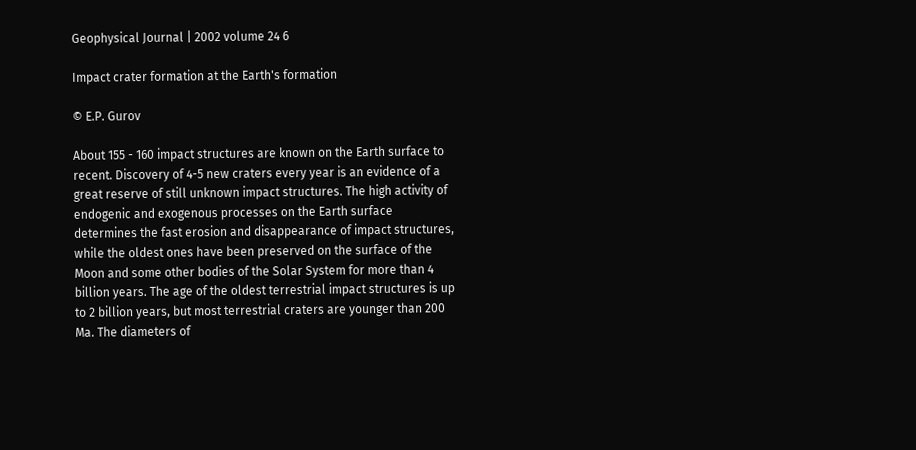Geophysical Journal | 2002 volume 24 6

Impact crater formation at the Earth's formation

© E.P. Gurov

About 155 - 160 impact structures are known on the Earth surface to recent. Discovery of 4-5 new craters every year is an evidence of a great reserve of still unknown impact structures. The high activity of endogenic and exogenous processes on the Earth surface determines the fast erosion and disappearance of impact structures, while the oldest ones have been preserved on the surface of the Moon and some other bodies of the Solar System for more than 4 billion years. The age of the oldest terrestrial impact structures is up to 2 billion years, but most terrestrial craters are younger than 200 Ma. The diameters of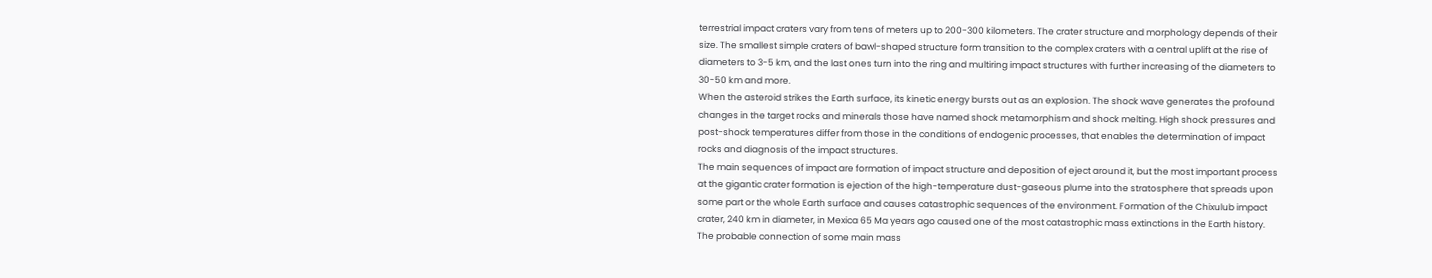terrestrial impact craters vary from tens of meters up to 200-300 kilometers. The crater structure and morphology depends of their size. The smallest simple craters of bawl-shaped structure form transition to the complex craters with a central uplift at the rise of diameters to 3-5 km, and the last ones turn into the ring and multiring impact structures with further increasing of the diameters to 30-50 km and more.
When the asteroid strikes the Earth surface, its kinetic energy bursts out as an explosion. The shock wave generates the profound changes in the target rocks and minerals those have named shock metamorphism and shock melting. High shock pressures and post-shock temperatures differ from those in the conditions of endogenic processes, that enables the determination of impact rocks and diagnosis of the impact structures.
The main sequences of impact are formation of impact structure and deposition of eject around it, but the most important process at the gigantic crater formation is ejection of the high-temperature dust-gaseous plume into the stratosphere that spreads upon some part or the whole Earth surface and causes catastrophic sequences of the environment. Formation of the Chixulub impact crater, 240 km in diameter, in Mexica 65 Ma years ago caused one of the most catastrophic mass extinctions in the Earth history. The probable connection of some main mass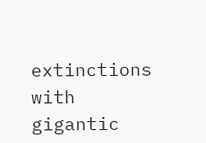extinctions with gigantic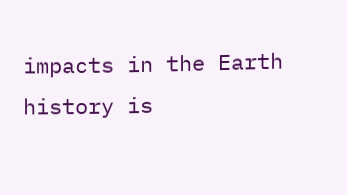impacts in the Earth history is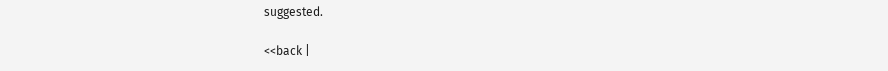suggested.

<<back |